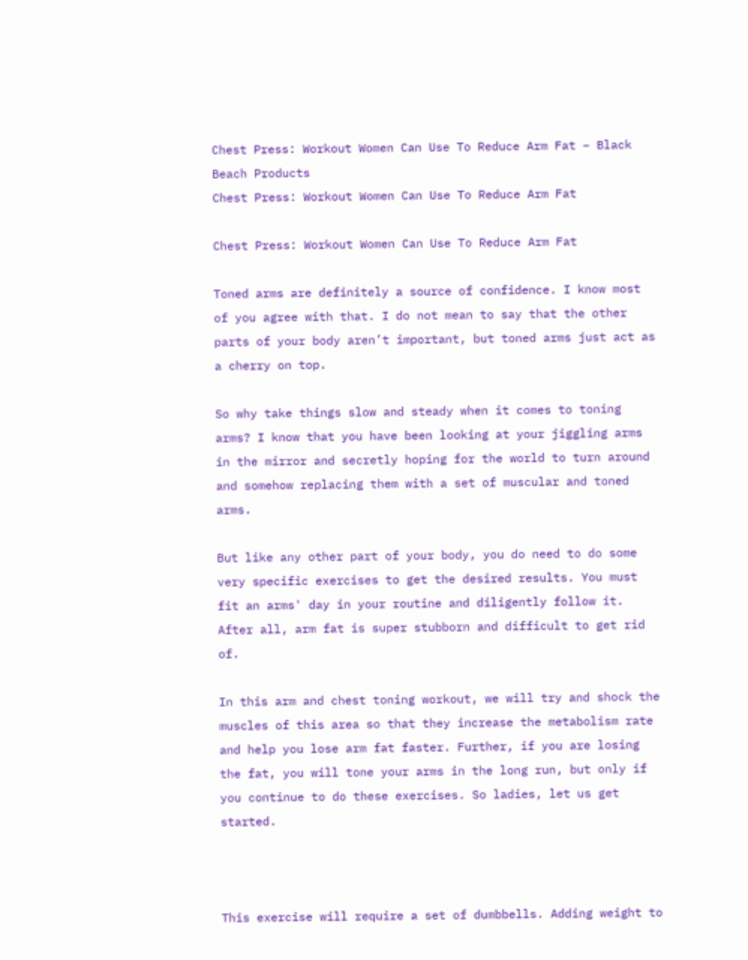Chest Press: Workout Women Can Use To Reduce Arm Fat – Black Beach Products
Chest Press: Workout Women Can Use To Reduce Arm Fat

Chest Press: Workout Women Can Use To Reduce Arm Fat

Toned arms are definitely a source of confidence. I know most of you agree with that. I do not mean to say that the other parts of your body aren’t important, but toned arms just act as a cherry on top.

So why take things slow and steady when it comes to toning arms? I know that you have been looking at your jiggling arms in the mirror and secretly hoping for the world to turn around and somehow replacing them with a set of muscular and toned arms.

But like any other part of your body, you do need to do some very specific exercises to get the desired results. You must fit an arms' day in your routine and diligently follow it. After all, arm fat is super stubborn and difficult to get rid of.

In this arm and chest toning workout, we will try and shock the muscles of this area so that they increase the metabolism rate and help you lose arm fat faster. Further, if you are losing the fat, you will tone your arms in the long run, but only if you continue to do these exercises. So ladies, let us get started.



This exercise will require a set of dumbbells. Adding weight to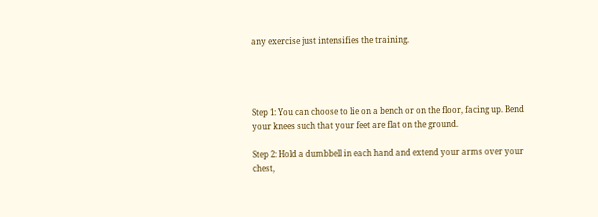any exercise just intensifies the training.




Step 1: You can choose to lie on a bench or on the floor, facing up. Bend your knees such that your feet are flat on the ground.

Step 2: Hold a dumbbell in each hand and extend your arms over your chest,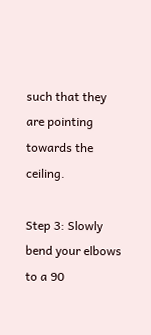such that they are pointing towards the ceiling.

Step 3: Slowly bend your elbows to a 90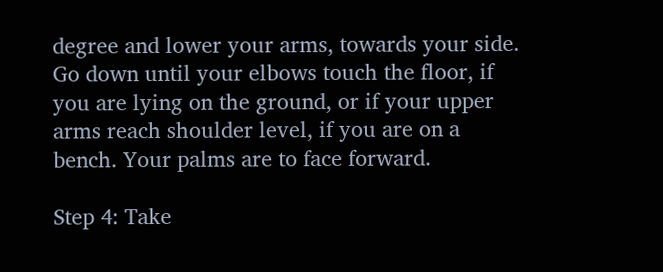degree and lower your arms, towards your side. Go down until your elbows touch the floor, if you are lying on the ground, or if your upper arms reach shoulder level, if you are on a bench. Your palms are to face forward.

Step 4: Take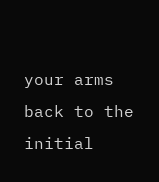your arms back to the initial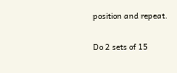position and repeat.

Do 2 sets of 15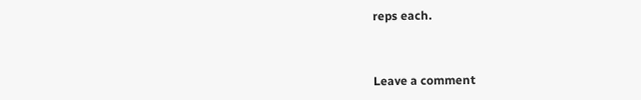reps each.



Leave a comment